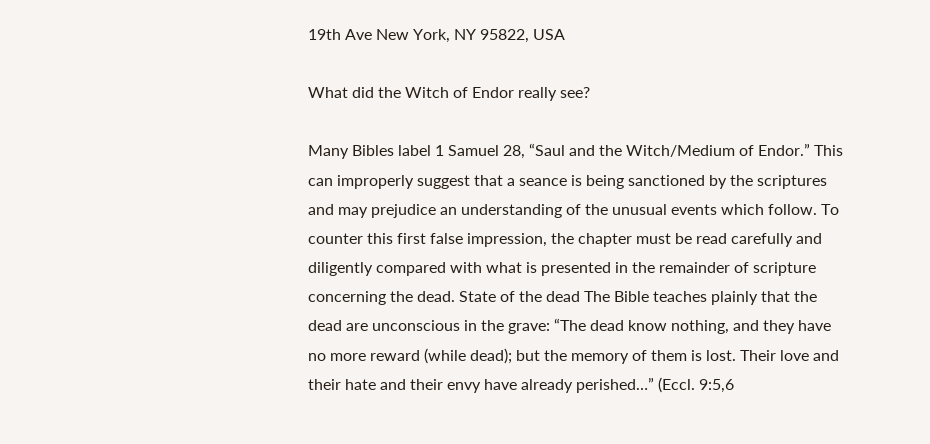19th Ave New York, NY 95822, USA

What did the Witch of Endor really see?

Many Bibles label 1 Samuel 28, “Saul and the Witch/Medium of Endor.” This can improperly suggest that a seance is being sanctioned by the scriptures and may prejudice an understanding of the unusual events which follow. To counter this first false impression, the chapter must be read carefully and diligently compared with what is presented in the remainder of scripture concerning the dead. State of the dead The Bible teaches plainly that the dead are unconscious in the grave: “The dead know nothing, and they have no more reward (while dead); but the memory of them is lost. Their love and their hate and their envy have already perished…” (Eccl. 9:5,6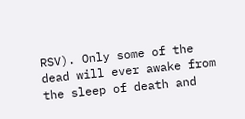RSV). Only some of the dead will ever awake from the sleep of death and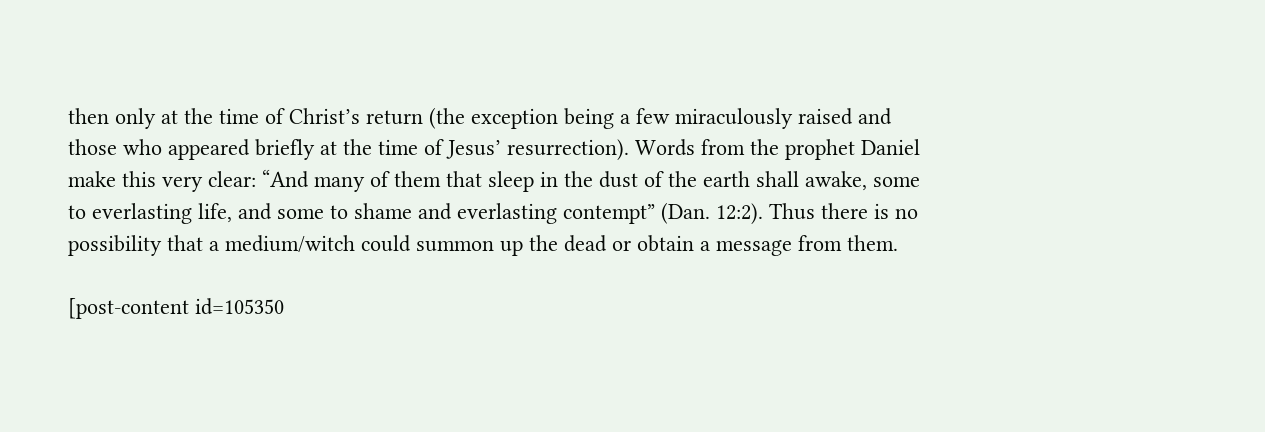then only at the time of Christ’s return (the exception being a few miraculously raised and those who appeared briefly at the time of Jesus’ resurrection). Words from the prophet Daniel make this very clear: “And many of them that sleep in the dust of the earth shall awake, some to everlasting life, and some to shame and everlasting contempt” (Dan. 12:2). Thus there is no possibility that a medium/witch could summon up the dead or obtain a message from them.

[post-content id=105350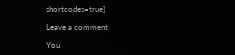shortcodes=true]

Leave a comment

You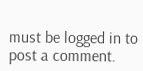must be logged in to post a comment.